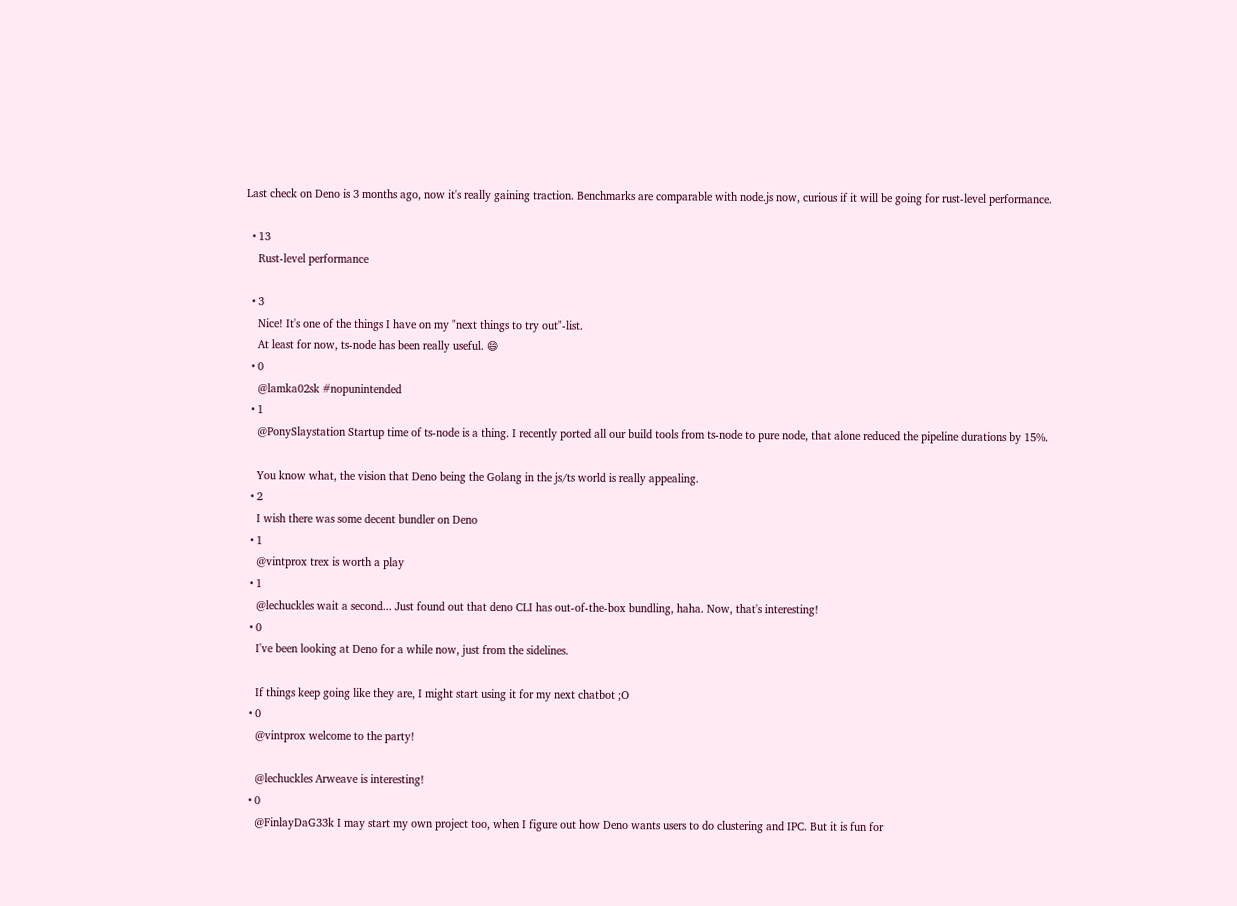Last check on Deno is 3 months ago, now it's really gaining traction. Benchmarks are comparable with node.js now, curious if it will be going for rust-level performance.

  • 13
    Rust-level performance

  • 3
    Nice! It's one of the things I have on my "next things to try out"-list.
    At least for now, ts-node has been really useful. 😄
  • 0
    @lamka02sk #nopunintended
  • 1
    @PonySlaystation Startup time of ts-node is a thing. I recently ported all our build tools from ts-node to pure node, that alone reduced the pipeline durations by 15%.

    You know what, the vision that Deno being the Golang in the js/ts world is really appealing.
  • 2
    I wish there was some decent bundler on Deno
  • 1
    @vintprox trex is worth a play
  • 1
    @lechuckles wait a second... Just found out that deno CLI has out-of-the-box bundling, haha. Now, that's interesting!
  • 0
    I've been looking at Deno for a while now, just from the sidelines.

    If things keep going like they are, I might start using it for my next chatbot ;O
  • 0
    @vintprox welcome to the party!

    @lechuckles Arweave is interesting!
  • 0
    @FinlayDaG33k I may start my own project too, when I figure out how Deno wants users to do clustering and IPC. But it is fun for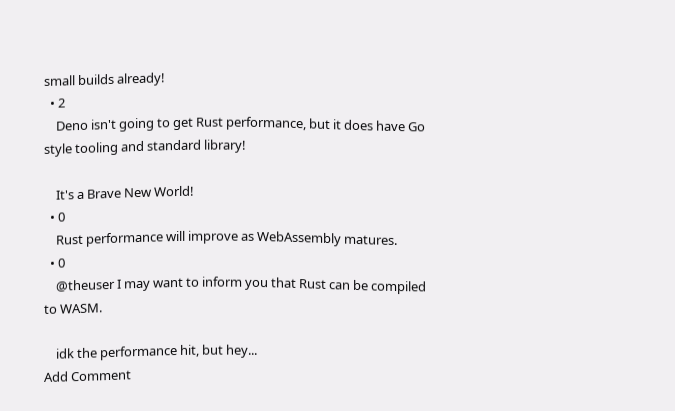small builds already!
  • 2
    Deno isn't going to get Rust performance, but it does have Go style tooling and standard library!

    It's a Brave New World!
  • 0
    Rust performance will improve as WebAssembly matures.
  • 0
    @theuser I may want to inform you that Rust can be compiled to WASM.

    idk the performance hit, but hey...
Add Comment